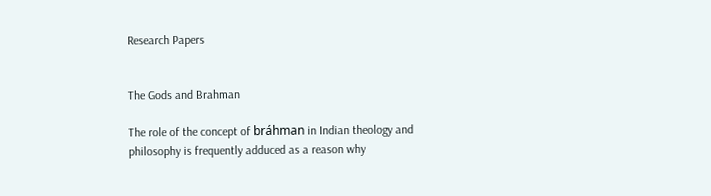Research Papers


The Gods and Brahman

The role of the concept of bráhman in Indian theology and philosophy is frequently adduced as a reason why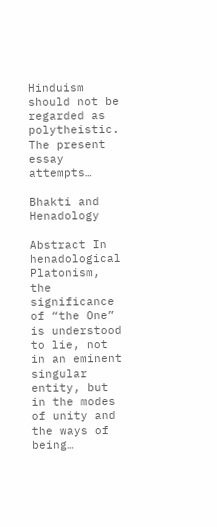Hinduism should not be regarded as polytheistic. The present essay attempts…

Bhakti and Henadology

Abstract In henadological Platonism, the significance of “the One” is understood to lie, not in an eminent singular entity, but in the modes of unity and the ways of being…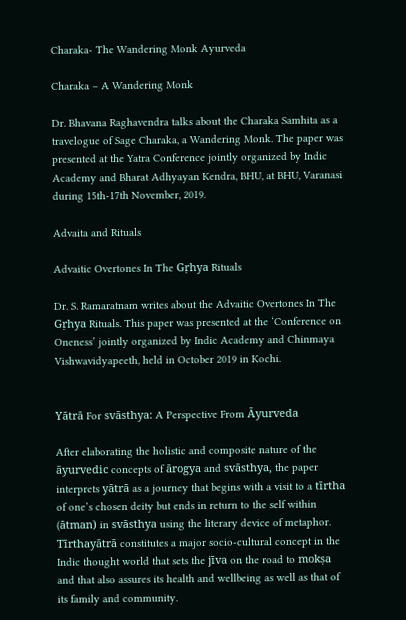Charaka- The Wandering Monk Ayurveda

Charaka – A Wandering Monk

Dr. Bhavana Raghavendra talks about the Charaka Samhita as a travelogue of Sage Charaka, a Wandering Monk. The paper was presented at the Yatra Conference jointly organized by Indic Academy and Bharat Adhyayan Kendra, BHU, at BHU, Varanasi during 15th-17th November, 2019.

Advaita and Rituals

Advaitic Overtones In The Gṛhya Rituals

Dr. S. Ramaratnam writes about the Advaitic Overtones In The Gṛhya Rituals. This paper was presented at the ‘Conference on Oneness’ jointly organized by Indic Academy and Chinmaya Vishwavidyapeeth, held in October 2019 in Kochi.


Yātrā For svāsthya: A Perspective From Āyurveda

After elaborating the holistic and composite nature of the āyurvedic concepts of ārogya and svāsthya, the paper interprets yātrā as a journey that begins with a visit to a tīrtha of one’s chosen deity but ends in return to the self within (ātman) in svāsthya using the literary device of metaphor. Tīrthayātrā constitutes a major socio-cultural concept in the Indic thought world that sets the jīva on the road to mokṣa and that also assures its health and wellbeing as well as that of its family and community.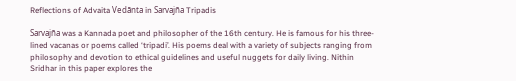Reflections of Advaita Vedānta in Sarvajña Tripadis

Sarvajña was a Kannada poet and philosopher of the 16th century. He is famous for his three-lined vacanas or poems called ‘tripadi’. His poems deal with a variety of subjects ranging from philosophy and devotion to ethical guidelines and useful nuggets for daily living. Nithin Sridhar in this paper explores the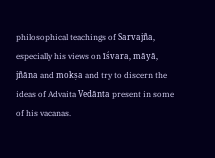philosophical teachings of Sarvajña, especially his views on īśvara, māyā, jñāna and mokṣa and try to discern the ideas of Advaita Vedānta present in some of his vacanas.